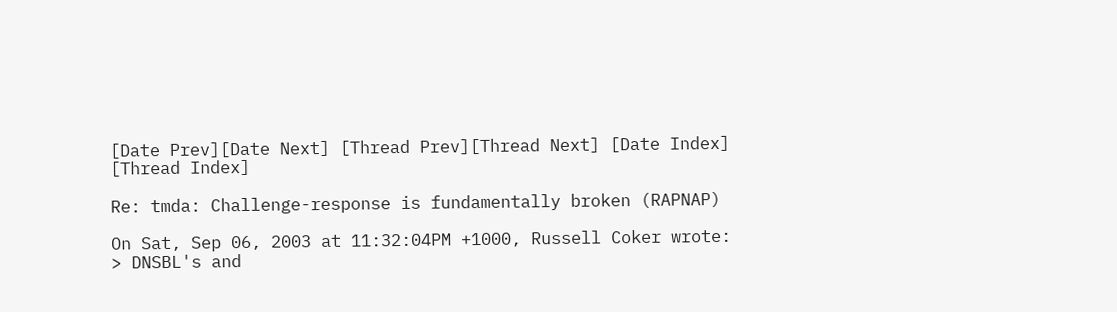[Date Prev][Date Next] [Thread Prev][Thread Next] [Date Index] [Thread Index]

Re: tmda: Challenge-response is fundamentally broken (RAPNAP)

On Sat, Sep 06, 2003 at 11:32:04PM +1000, Russell Coker wrote:
> DNSBL's and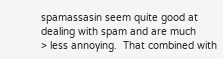spamassasin seem quite good at dealing with spam and are much
> less annoying.  That combined with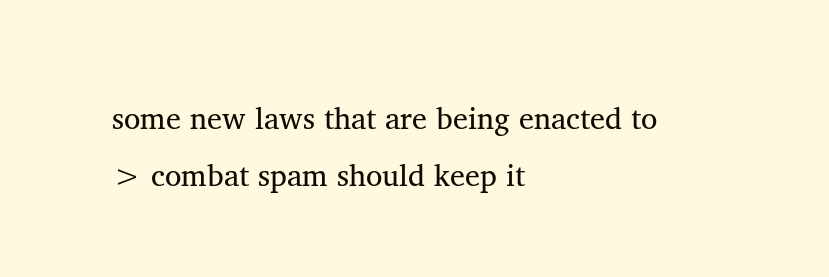some new laws that are being enacted to
> combat spam should keep it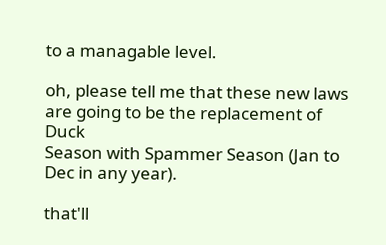to a managable level.

oh, please tell me that these new laws are going to be the replacement of Duck
Season with Spammer Season (Jan to Dec in any year).

that'll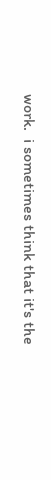work.  i sometimes think that it's the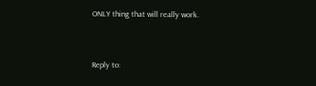ONLY thing that will really work.


Reply to: